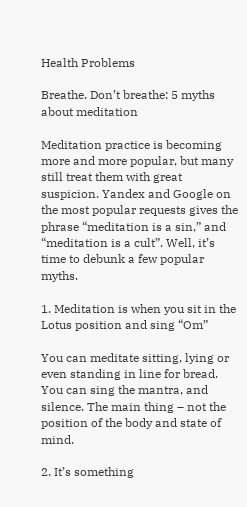Health Problems

Breathe. Don’t breathe: 5 myths about meditation

Meditation practice is becoming more and more popular, but many still treat them with great suspicion. Yandex and Google on the most popular requests gives the phrase “meditation is a sin,” and “meditation is a cult”. Well, it’s time to debunk a few popular myths.

1. Meditation is when you sit in the Lotus position and sing “Om”

You can meditate sitting, lying or even standing in line for bread. You can sing the mantra, and silence. The main thing – not the position of the body and state of mind.

2. It’s something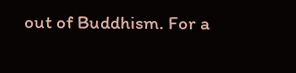out of Buddhism. For a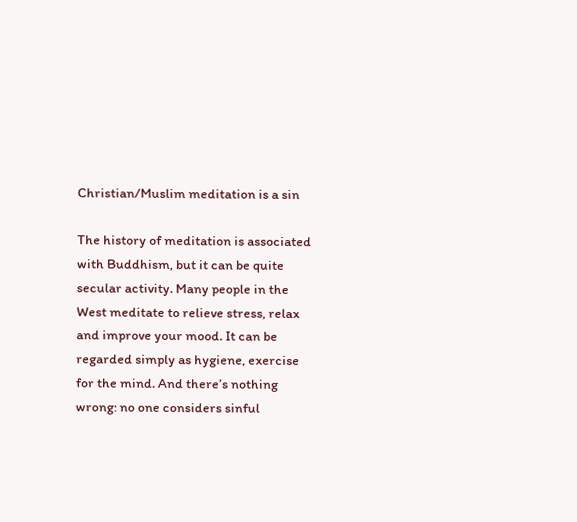Christian/Muslim meditation is a sin

The history of meditation is associated with Buddhism, but it can be quite secular activity. Many people in the West meditate to relieve stress, relax and improve your mood. It can be regarded simply as hygiene, exercise for the mind. And there’s nothing wrong: no one considers sinful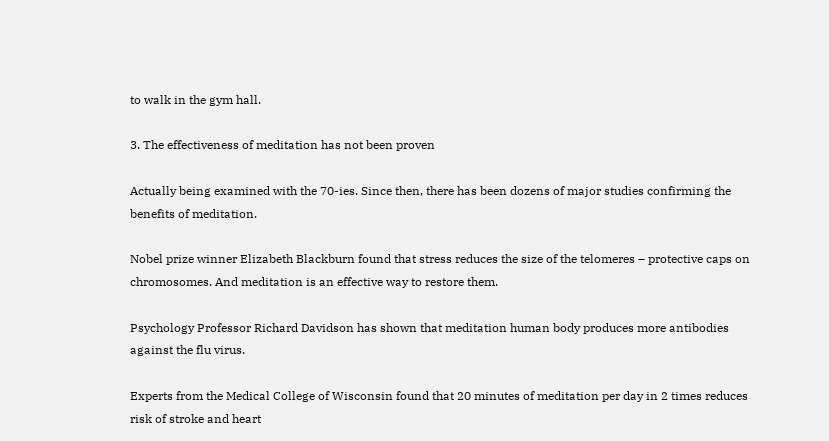to walk in the gym hall.

3. The effectiveness of meditation has not been proven

Actually being examined with the 70-ies. Since then, there has been dozens of major studies confirming the benefits of meditation.

Nobel prize winner Elizabeth Blackburn found that stress reduces the size of the telomeres – protective caps on chromosomes. And meditation is an effective way to restore them.

Psychology Professor Richard Davidson has shown that meditation human body produces more antibodies against the flu virus.

Experts from the Medical College of Wisconsin found that 20 minutes of meditation per day in 2 times reduces risk of stroke and heart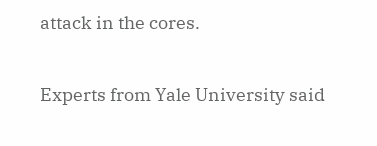attack in the cores.

Experts from Yale University said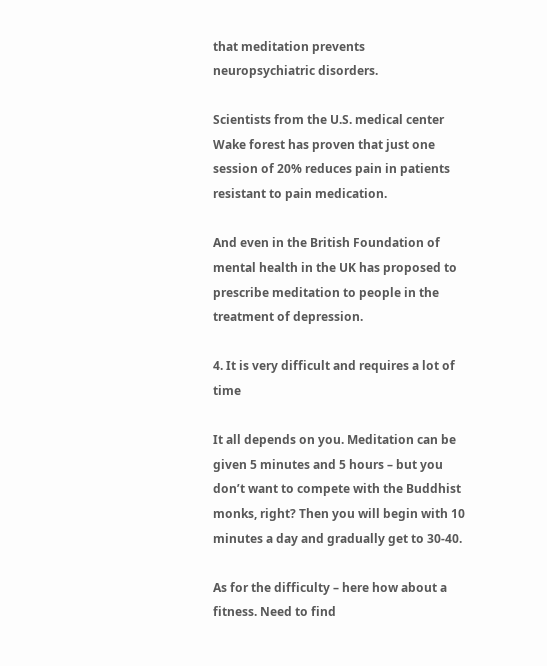that meditation prevents neuropsychiatric disorders.

Scientists from the U.S. medical center Wake forest has proven that just one session of 20% reduces pain in patients resistant to pain medication.

And even in the British Foundation of mental health in the UK has proposed to prescribe meditation to people in the treatment of depression.

4. It is very difficult and requires a lot of time

It all depends on you. Meditation can be given 5 minutes and 5 hours – but you don’t want to compete with the Buddhist monks, right? Then you will begin with 10 minutes a day and gradually get to 30-40.

As for the difficulty – here how about a fitness. Need to find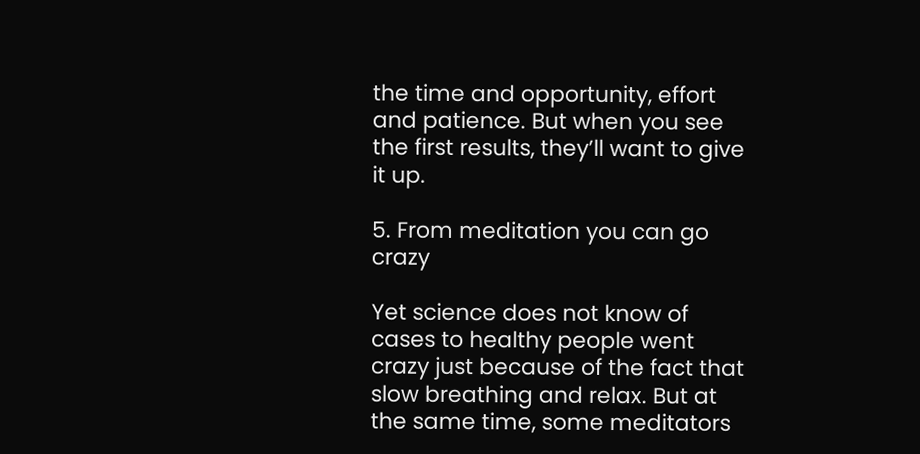the time and opportunity, effort and patience. But when you see the first results, they’ll want to give it up.

5. From meditation you can go crazy

Yet science does not know of cases to healthy people went crazy just because of the fact that slow breathing and relax. But at the same time, some meditators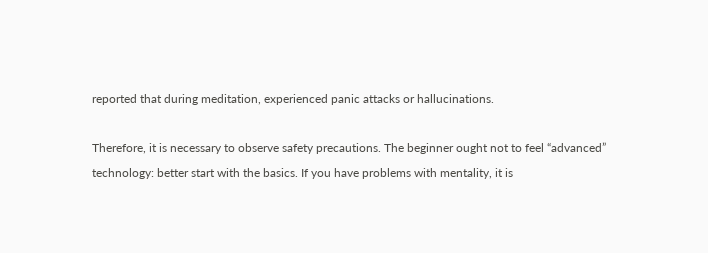reported that during meditation, experienced panic attacks or hallucinations.

Therefore, it is necessary to observe safety precautions. The beginner ought not to feel “advanced” technology: better start with the basics. If you have problems with mentality, it is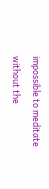impossible to meditate without the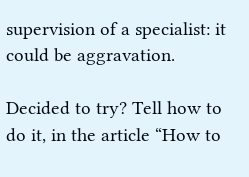supervision of a specialist: it could be aggravation.

Decided to try? Tell how to do it, in the article “How to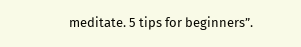meditate. 5 tips for beginners”.